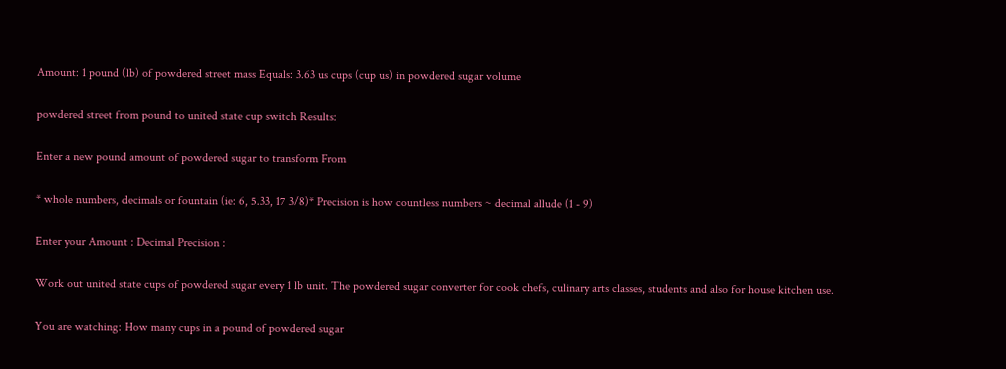Amount: 1 pound (lb) of powdered street mass Equals: 3.63 us cups (cup us) in powdered sugar volume

powdered street from pound to united state cup switch Results:

Enter a new pound amount of powdered sugar to transform From

* whole numbers, decimals or fountain (ie: 6, 5.33, 17 3/8)* Precision is how countless numbers ~ decimal allude (1 - 9)

Enter your Amount : Decimal Precision :

Work out united state cups of powdered sugar every 1 lb unit. The powdered sugar converter for cook chefs, culinary arts classes, students and also for house kitchen use.

You are watching: How many cups in a pound of powdered sugar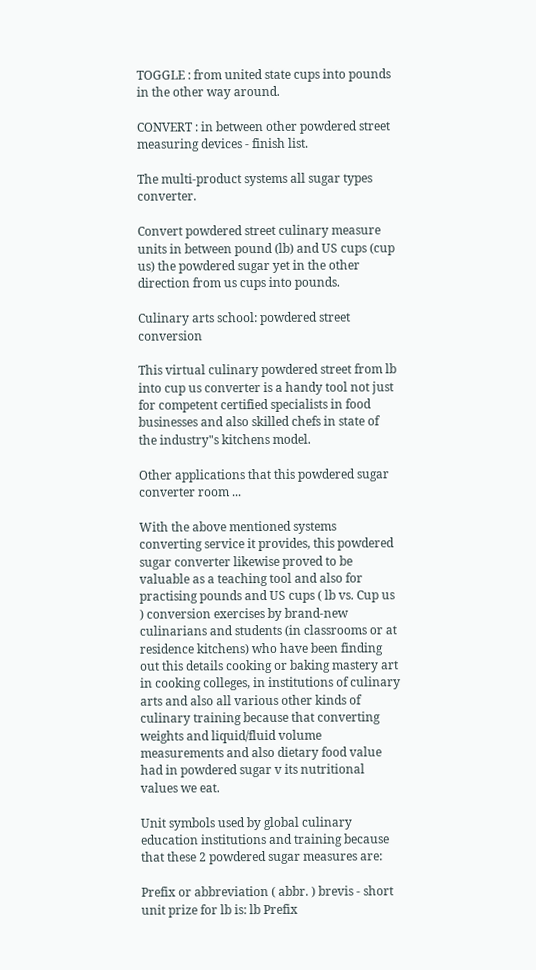TOGGLE : from united state cups into pounds in the other way around.

CONVERT : in between other powdered street measuring devices - finish list.

The multi-product systems all sugar types converter.

Convert powdered street culinary measure units in between pound (lb) and US cups (cup us) the powdered sugar yet in the other direction from us cups into pounds.

Culinary arts school: powdered street conversion

This virtual culinary powdered street from lb into cup us converter is a handy tool not just for competent certified specialists in food businesses and also skilled chefs in state of the industry"s kitchens model.

Other applications that this powdered sugar converter room ...

With the above mentioned systems converting service it provides, this powdered sugar converter likewise proved to be valuable as a teaching tool and also for practising pounds and US cups ( lb vs. Cup us ) conversion exercises by brand-new culinarians and students (in classrooms or at residence kitchens) who have been finding out this details cooking or baking mastery art in cooking colleges, in institutions of culinary arts and also all various other kinds of culinary training because that converting weights and liquid/fluid volume measurements and also dietary food value had in powdered sugar v its nutritional values we eat.

Unit symbols used by global culinary education institutions and training because that these 2 powdered sugar measures are:

Prefix or abbreviation ( abbr. ) brevis - short unit prize for lb is: lb Prefix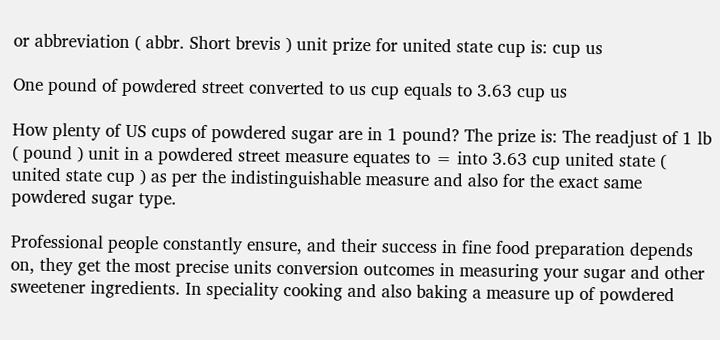or abbreviation ( abbr. Short brevis ) unit prize for united state cup is: cup us

One pound of powdered street converted to us cup equals to 3.63 cup us

How plenty of US cups of powdered sugar are in 1 pound? The prize is: The readjust of 1 lb ( pound ) unit in a powdered street measure equates to = into 3.63 cup united state ( united state cup ) as per the indistinguishable measure and also for the exact same powdered sugar type.

Professional people constantly ensure, and their success in fine food preparation depends on, they get the most precise units conversion outcomes in measuring your sugar and other sweetener ingredients. In speciality cooking and also baking a measure up of powdered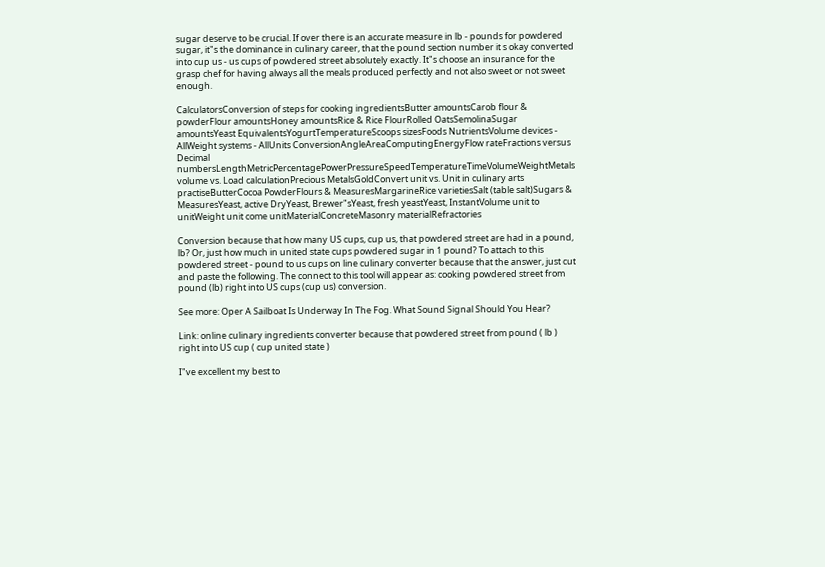sugar deserve to be crucial. If over there is an accurate measure in lb - pounds for powdered sugar, it"s the dominance in culinary career, that the pound section number it s okay converted into cup us - us cups of powdered street absolutely exactly. It"s choose an insurance for the grasp chef for having always all the meals produced perfectly and not also sweet or not sweet enough.

CalculatorsConversion of steps for cooking ingredientsButter amountsCarob flour & powderFlour amountsHoney amountsRice & Rice FlourRolled OatsSemolinaSugar amountsYeast EquivalentsYogurtTemperatureScoops sizesFoods NutrientsVolume devices - AllWeight systems - AllUnits ConversionAngleAreaComputingEnergyFlow rateFractions versus Decimal numbersLengthMetricPercentagePowerPressureSpeedTemperatureTimeVolumeWeightMetals volume vs. Load calculationPrecious MetalsGoldConvert unit vs. Unit in culinary arts practiseButterCocoa PowderFlours & MeasuresMargarineRice varietiesSalt (table salt)Sugars & MeasuresYeast, active DryYeast, Brewer"sYeast, fresh yeastYeast, InstantVolume unit to unitWeight unit come unitMaterialConcreteMasonry materialRefractories

Conversion because that how many US cups, cup us, that powdered street are had in a pound, lb? Or, just how much in united state cups powdered sugar in 1 pound? To attach to this powdered street - pound to us cups on line culinary converter because that the answer, just cut and paste the following. The connect to this tool will appear as: cooking powdered street from pound (lb) right into US cups (cup us) conversion.

See more: Oper A Sailboat Is Underway In The Fog. What Sound Signal Should You Hear?

Link: online culinary ingredients converter because that powdered street from pound ( lb ) right into US cup ( cup united state )

I"ve excellent my best to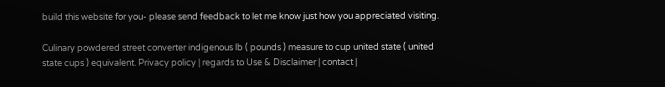build this website for you- please send feedback to let me know just how you appreciated visiting.

Culinary powdered street converter indigenous lb ( pounds ) measure to cup united state ( united state cups ) equivalent. Privacy policy | regards to Use & Disclaimer | contact |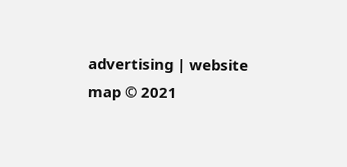advertising | website map © 2021